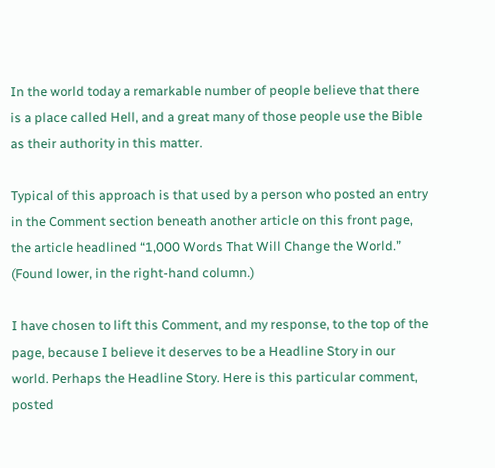In the world today a remarkable number of people believe that there is a place called Hell, and a great many of those people use the Bible as their authority in this matter.

Typical of this approach is that used by a person who posted an entry in the Comment section beneath another article on this front page, the article headlined “1,000 Words That Will Change the World.” (Found lower, in the right-hand column.)

I have chosen to lift this Comment, and my response, to the top of the page, because I believe it deserves to be a Headline Story in our world. Perhaps the Headline Story. Here is this particular comment, posted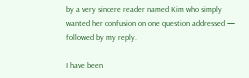by a very sincere reader named Kim who simply wanted her confusion on one question addressed — followed by my reply.

I have been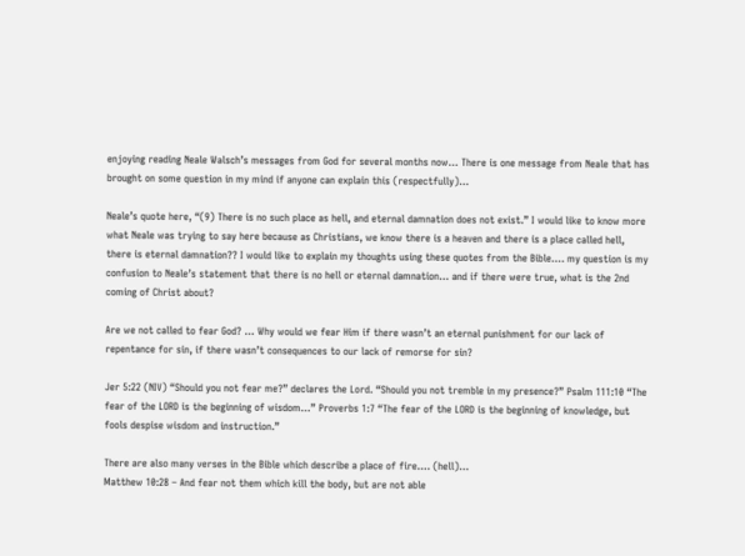enjoying reading Neale Walsch’s messages from God for several months now… There is one message from Neale that has brought on some question in my mind if anyone can explain this (respectfully)…

Neale’s quote here, “(9) There is no such place as hell, and eternal damnation does not exist.” I would like to know more what Neale was trying to say here because as Christians, we know there is a heaven and there is a place called hell, there is eternal damnation?? I would like to explain my thoughts using these quotes from the Bible…. my question is my confusion to Neale’s statement that there is no hell or eternal damnation… and if there were true, what is the 2nd coming of Christ about?

Are we not called to fear God? … Why would we fear Him if there wasn’t an eternal punishment for our lack of repentance for sin, if there wasn’t consequences to our lack of remorse for sin?

Jer 5:22 (NIV) “Should you not fear me?” declares the Lord. “Should you not tremble in my presence?” Psalm 111:10 “The fear of the LORD is the beginning of wisdom…” Proverbs 1:7 “The fear of the LORD is the beginning of knowledge, but fools despise wisdom and instruction.”

There are also many verses in the Bible which describe a place of fire…. (hell)…
Matthew 10:28 – And fear not them which kill the body, but are not able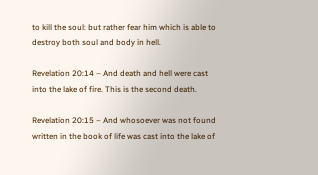to kill the soul: but rather fear him which is able to destroy both soul and body in hell.

Revelation 20:14 – And death and hell were cast into the lake of fire. This is the second death.

Revelation 20:15 – And whosoever was not found written in the book of life was cast into the lake of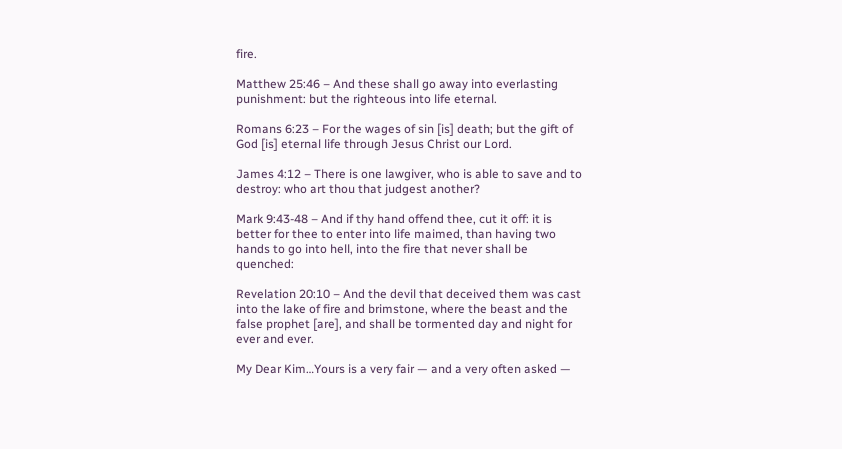fire.

Matthew 25:46 – And these shall go away into everlasting punishment: but the righteous into life eternal.

Romans 6:23 – For the wages of sin [is] death; but the gift of God [is] eternal life through Jesus Christ our Lord.

James 4:12 – There is one lawgiver, who is able to save and to destroy: who art thou that judgest another?

Mark 9:43-48 – And if thy hand offend thee, cut it off: it is better for thee to enter into life maimed, than having two hands to go into hell, into the fire that never shall be quenched:

Revelation 20:10 – And the devil that deceived them was cast into the lake of fire and brimstone, where the beast and the false prophet [are], and shall be tormented day and night for ever and ever.

My Dear Kim…Yours is a very fair — and a very often asked —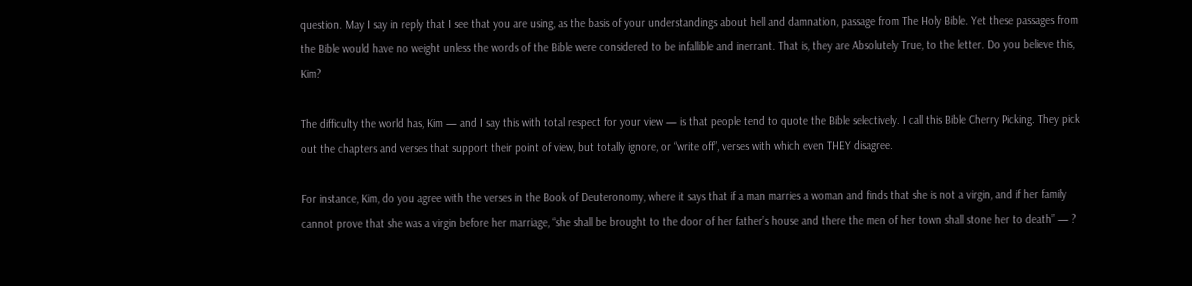question. May I say in reply that I see that you are using, as the basis of your understandings about hell and damnation, passage from The Holy Bible. Yet these passages from the Bible would have no weight unless the words of the Bible were considered to be infallible and inerrant. That is, they are Absolutely True, to the letter. Do you believe this, Kim?

The difficulty the world has, Kim — and I say this with total respect for your view — is that people tend to quote the Bible selectively. I call this Bible Cherry Picking. They pick out the chapters and verses that support their point of view, but totally ignore, or “write off”, verses with which even THEY disagree.

For instance, Kim, do you agree with the verses in the Book of Deuteronomy, where it says that if a man marries a woman and finds that she is not a virgin, and if her family cannot prove that she was a virgin before her marriage, “she shall be brought to the door of her father’s house and there the men of her town shall stone her to death” — ?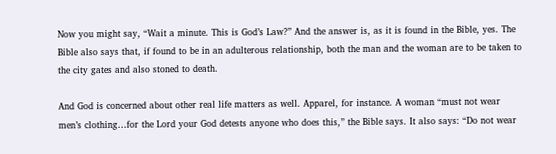Now you might say, “Wait a minute. This is God’s Law?” And the answer is, as it is found in the Bible, yes. The Bible also says that, if found to be in an adulterous relationship, both the man and the woman are to be taken to the city gates and also stoned to death.

And God is concerned about other real life matters as well. Apparel, for instance. A woman “must not wear men’s clothing…for the Lord your God detests anyone who does this,” the Bible says. It also says: “Do not wear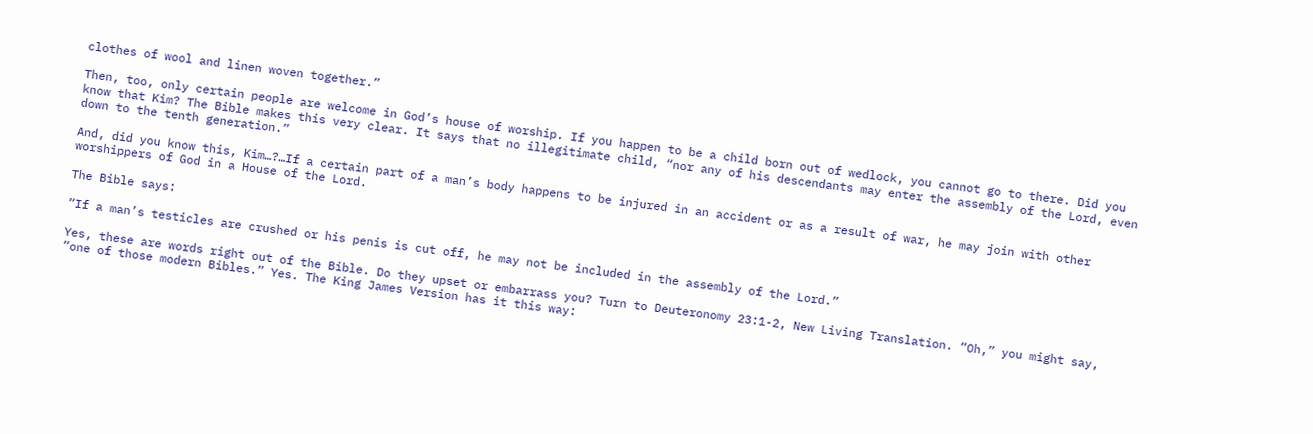clothes of wool and linen woven together.”

Then, too, only certain people are welcome in God’s house of worship. If you happen to be a child born out of wedlock, you cannot go to there. Did you know that Kim? The Bible makes this very clear. It says that no illegitimate child, “nor any of his descendants may enter the assembly of the Lord, even down to the tenth generation.”

And, did you know this, Kim…?…If a certain part of a man’s body happens to be injured in an accident or as a result of war, he may join with other worshippers of God in a House of the Lord.

The Bible says:

“If a man’s testicles are crushed or his penis is cut off, he may not be included in the assembly of the Lord.”

Yes, these are words right out of the Bible. Do they upset or embarrass you? Turn to Deuteronomy 23:1-2, New Living Translation. “Oh,” you might say, “one of those modern Bibles.” Yes. The King James Version has it this way: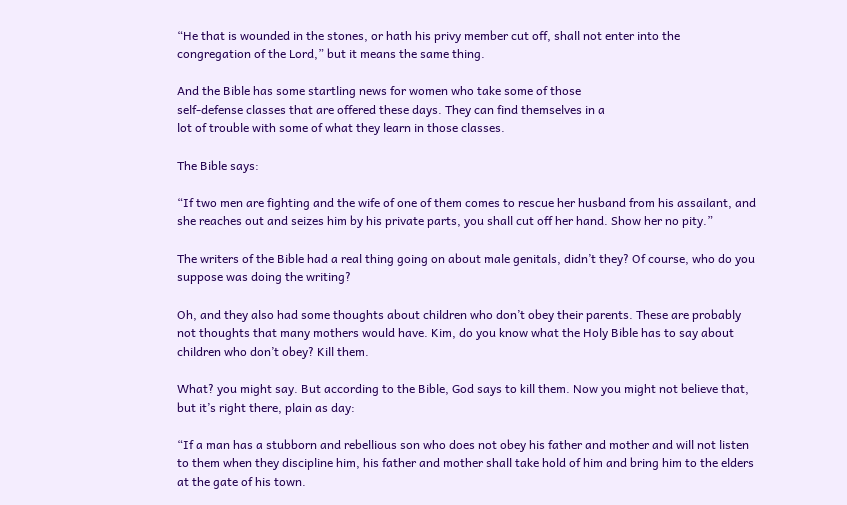“He that is wounded in the stones, or hath his privy member cut off, shall not enter into the congregation of the Lord,” but it means the same thing.

And the Bible has some startling news for women who take some of those
self-defense classes that are offered these days. They can find themselves in a
lot of trouble with some of what they learn in those classes.

The Bible says:

“If two men are fighting and the wife of one of them comes to rescue her husband from his assailant, and she reaches out and seizes him by his private parts, you shall cut off her hand. Show her no pity.”

The writers of the Bible had a real thing going on about male genitals, didn’t they? Of course, who do you suppose was doing the writing?

Oh, and they also had some thoughts about children who don’t obey their parents. These are probably not thoughts that many mothers would have. Kim, do you know what the Holy Bible has to say about children who don’t obey? Kill them.

What? you might say. But according to the Bible, God says to kill them. Now you might not believe that, but it’s right there, plain as day:

“If a man has a stubborn and rebellious son who does not obey his father and mother and will not listen to them when they discipline him, his father and mother shall take hold of him and bring him to the elders at the gate of his town.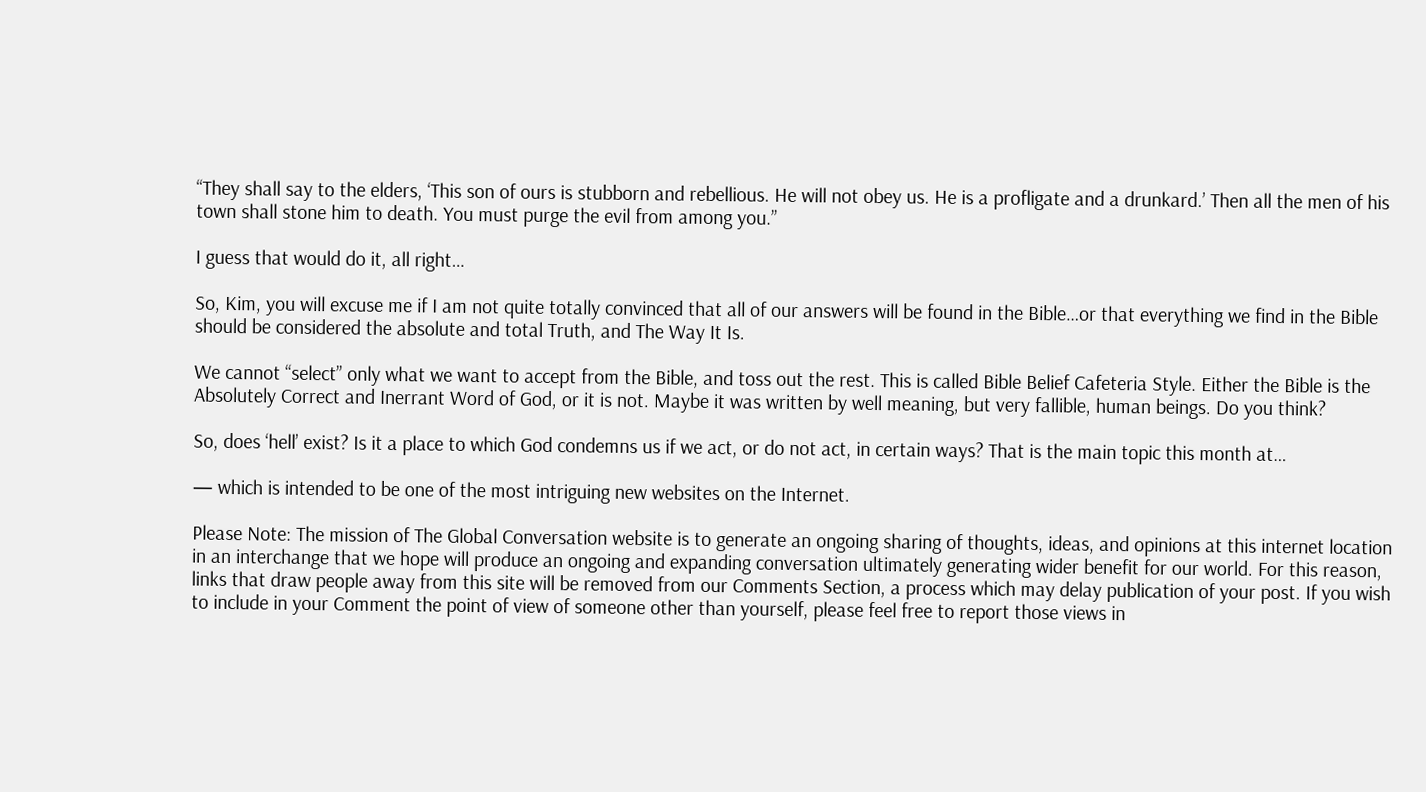“They shall say to the elders, ‘This son of ours is stubborn and rebellious. He will not obey us. He is a profligate and a drunkard.’ Then all the men of his town shall stone him to death. You must purge the evil from among you.”

I guess that would do it, all right…

So, Kim, you will excuse me if I am not quite totally convinced that all of our answers will be found in the Bible…or that everything we find in the Bible should be considered the absolute and total Truth, and The Way It Is.

We cannot “select” only what we want to accept from the Bible, and toss out the rest. This is called Bible Belief Cafeteria Style. Either the Bible is the Absolutely Correct and Inerrant Word of God, or it is not. Maybe it was written by well meaning, but very fallible, human beings. Do you think?

So, does ‘hell’ exist? Is it a place to which God condemns us if we act, or do not act, in certain ways? That is the main topic this month at…

— which is intended to be one of the most intriguing new websites on the Internet.

Please Note: The mission of The Global Conversation website is to generate an ongoing sharing of thoughts, ideas, and opinions at this internet location in an interchange that we hope will produce an ongoing and expanding conversation ultimately generating wider benefit for our world. For this reason, links that draw people away from this site will be removed from our Comments Section, a process which may delay publication of your post. If you wish to include in your Comment the point of view of someone other than yourself, please feel free to report those views in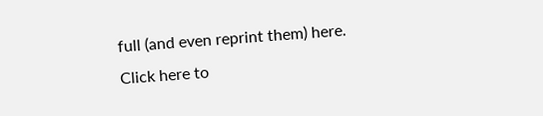full (and even reprint them) here.
Click here to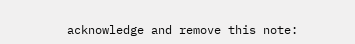acknowledge and remove this note: